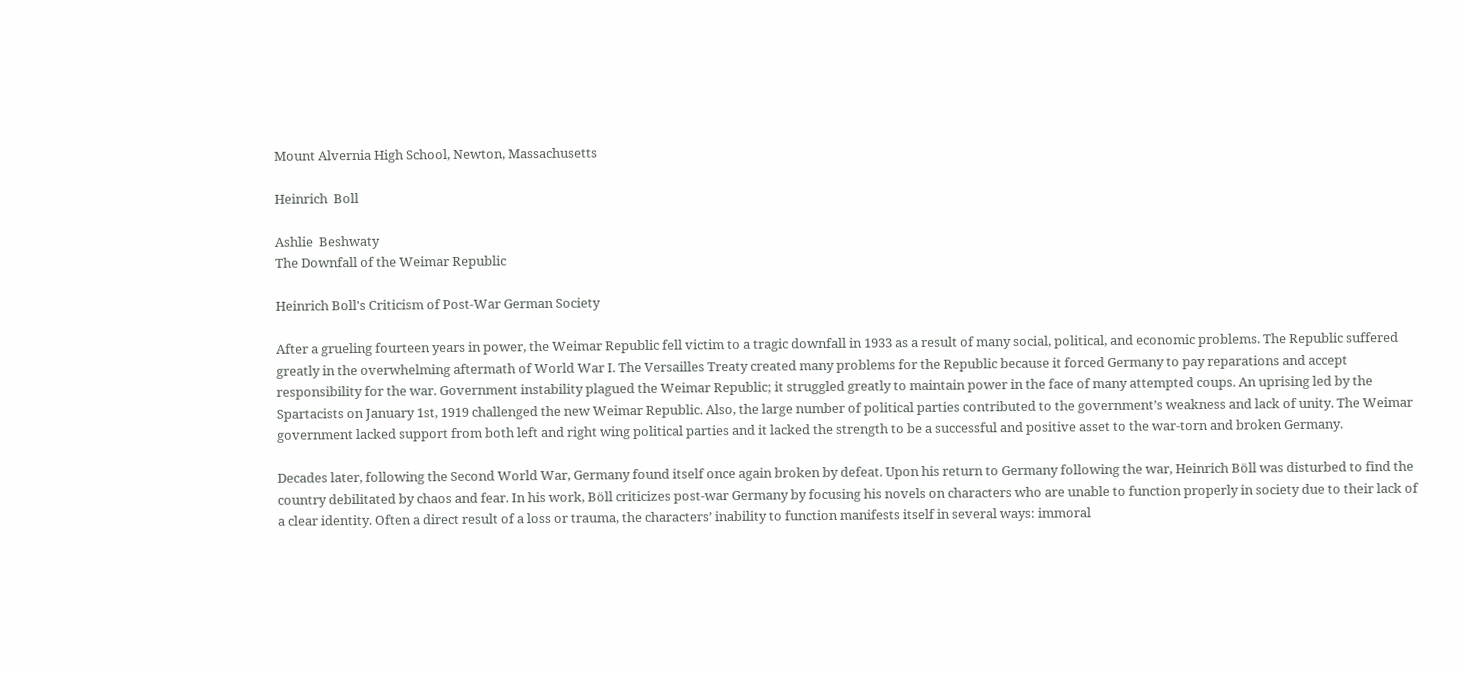Mount Alvernia High School, Newton, Massachusetts

Heinrich  Boll

Ashlie  Beshwaty
The Downfall of the Weimar Republic

Heinrich Boll's Criticism of Post-War German Society

After a grueling fourteen years in power, the Weimar Republic fell victim to a tragic downfall in 1933 as a result of many social, political, and economic problems. The Republic suffered greatly in the overwhelming aftermath of World War I. The Versailles Treaty created many problems for the Republic because it forced Germany to pay reparations and accept responsibility for the war. Government instability plagued the Weimar Republic; it struggled greatly to maintain power in the face of many attempted coups. An uprising led by the Spartacists on January 1st, 1919 challenged the new Weimar Republic. Also, the large number of political parties contributed to the government’s weakness and lack of unity. The Weimar government lacked support from both left and right wing political parties and it lacked the strength to be a successful and positive asset to the war-torn and broken Germany.

Decades later, following the Second World War, Germany found itself once again broken by defeat. Upon his return to Germany following the war, Heinrich Böll was disturbed to find the country debilitated by chaos and fear. In his work, Böll criticizes post-war Germany by focusing his novels on characters who are unable to function properly in society due to their lack of a clear identity. Often a direct result of a loss or trauma, the characters’ inability to function manifests itself in several ways: immoral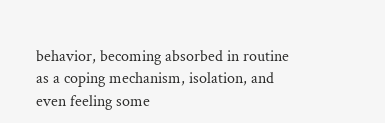behavior, becoming absorbed in routine as a coping mechanism, isolation, and even feeling some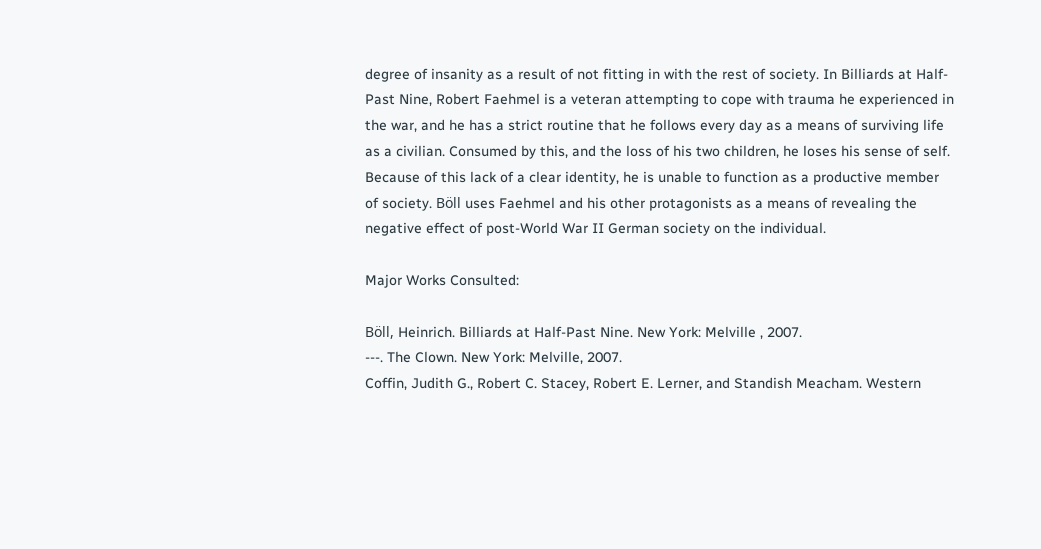degree of insanity as a result of not fitting in with the rest of society. In Billiards at Half-Past Nine, Robert Faehmel is a veteran attempting to cope with trauma he experienced in the war, and he has a strict routine that he follows every day as a means of surviving life as a civilian. Consumed by this, and the loss of his two children, he loses his sense of self. Because of this lack of a clear identity, he is unable to function as a productive member of society. Böll uses Faehmel and his other protagonists as a means of revealing the negative effect of post-World War II German society on the individual.

Major Works Consulted:

Böll, Heinrich. Billiards at Half-Past Nine. New York: Melville , 2007.
---. The Clown. New York: Melville, 2007.
Coffin, Judith G., Robert C. Stacey, Robert E. Lerner, and Standish Meacham. Western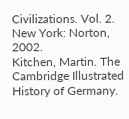Civilizations. Vol. 2. New York: Norton, 2002.
Kitchen, Martin. The Cambridge Illustrated History of Germany.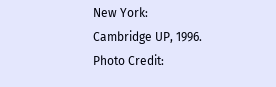New York: Cambridge UP, 1996.
Photo Credit: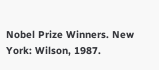Nobel Prize Winners. New York: Wilson, 1987.